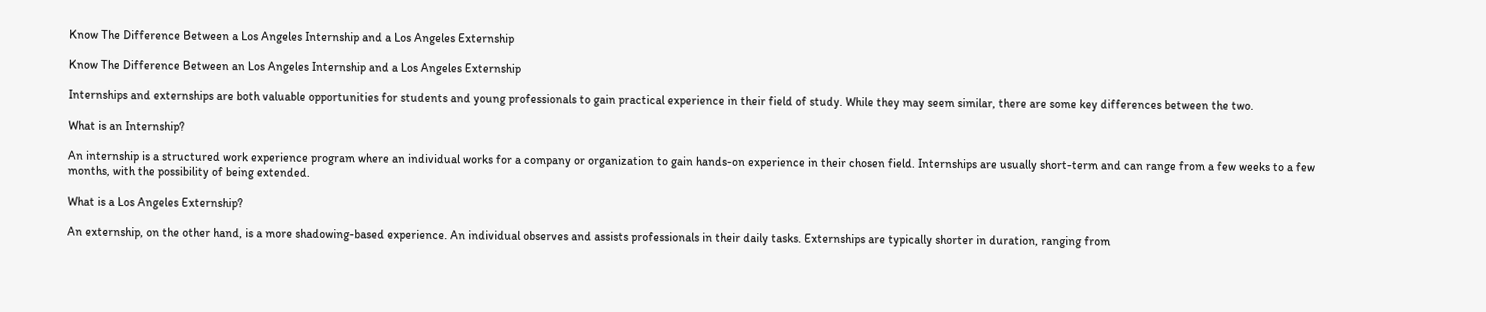Know The Difference Between a Los Angeles Internship and a Los Angeles Externship

Know The Difference Between an Los Angeles Internship and a Los Angeles Externship

Internships and externships are both valuable opportunities for students and young professionals to gain practical experience in their field of study. While they may seem similar, there are some key differences between the two.

What is an Internship?

An internship is a structured work experience program where an individual works for a company or organization to gain hands-on experience in their chosen field. Internships are usually short-term and can range from a few weeks to a few months, with the possibility of being extended.

What is a Los Angeles Externship?

An externship, on the other hand, is a more shadowing-based experience. An individual observes and assists professionals in their daily tasks. Externships are typically shorter in duration, ranging from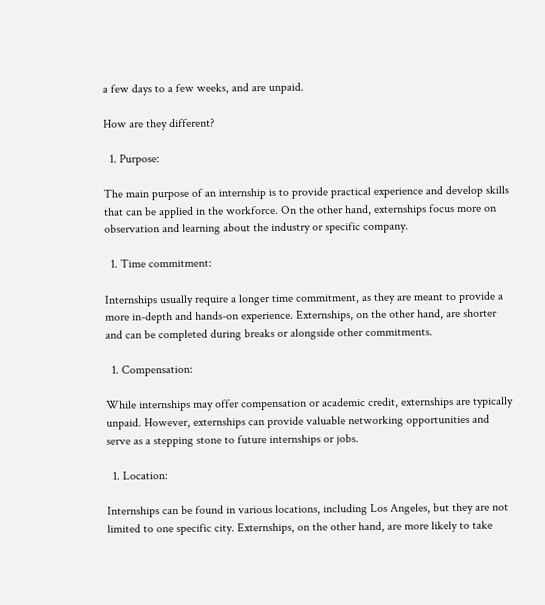a few days to a few weeks, and are unpaid.

How are they different?

  1. Purpose:

The main purpose of an internship is to provide practical experience and develop skills that can be applied in the workforce. On the other hand, externships focus more on observation and learning about the industry or specific company.

  1. Time commitment:

Internships usually require a longer time commitment, as they are meant to provide a more in-depth and hands-on experience. Externships, on the other hand, are shorter and can be completed during breaks or alongside other commitments.

  1. Compensation:

While internships may offer compensation or academic credit, externships are typically unpaid. However, externships can provide valuable networking opportunities and serve as a stepping stone to future internships or jobs.

  1. Location:

Internships can be found in various locations, including Los Angeles, but they are not limited to one specific city. Externships, on the other hand, are more likely to take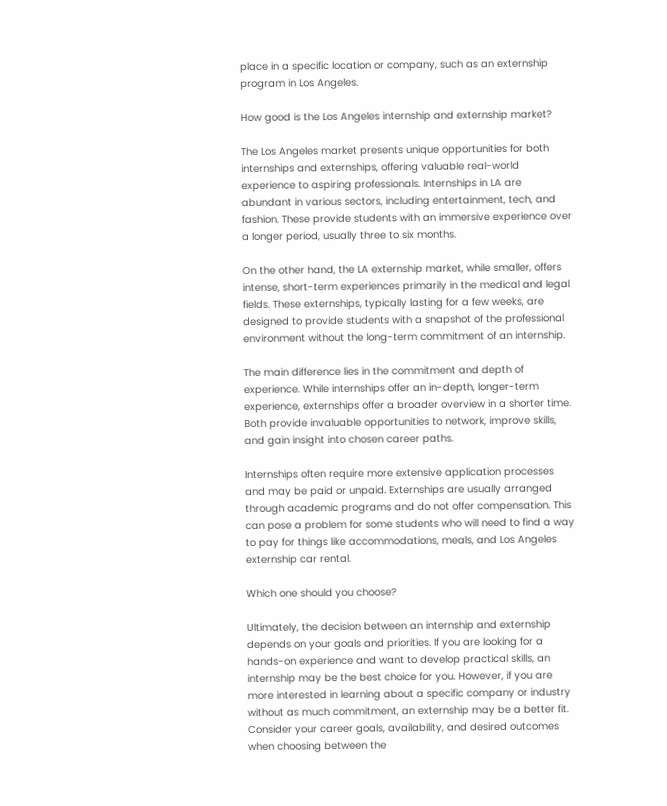place in a specific location or company, such as an externship program in Los Angeles.

How good is the Los Angeles internship and externship market?

The Los Angeles market presents unique opportunities for both internships and externships, offering valuable real-world experience to aspiring professionals. Internships in LA are abundant in various sectors, including entertainment, tech, and fashion. These provide students with an immersive experience over a longer period, usually three to six months.

On the other hand, the LA externship market, while smaller, offers intense, short-term experiences primarily in the medical and legal fields. These externships, typically lasting for a few weeks, are designed to provide students with a snapshot of the professional environment without the long-term commitment of an internship.

The main difference lies in the commitment and depth of experience. While internships offer an in-depth, longer-term experience, externships offer a broader overview in a shorter time. Both provide invaluable opportunities to network, improve skills, and gain insight into chosen career paths.

Internships often require more extensive application processes and may be paid or unpaid. Externships are usually arranged through academic programs and do not offer compensation. This can pose a problem for some students who will need to find a way to pay for things like accommodations, meals, and Los Angeles externship car rental.

Which one should you choose?

Ultimately, the decision between an internship and externship depends on your goals and priorities. If you are looking for a hands-on experience and want to develop practical skills, an internship may be the best choice for you. However, if you are more interested in learning about a specific company or industry without as much commitment, an externship may be a better fit. Consider your career goals, availability, and desired outcomes when choosing between the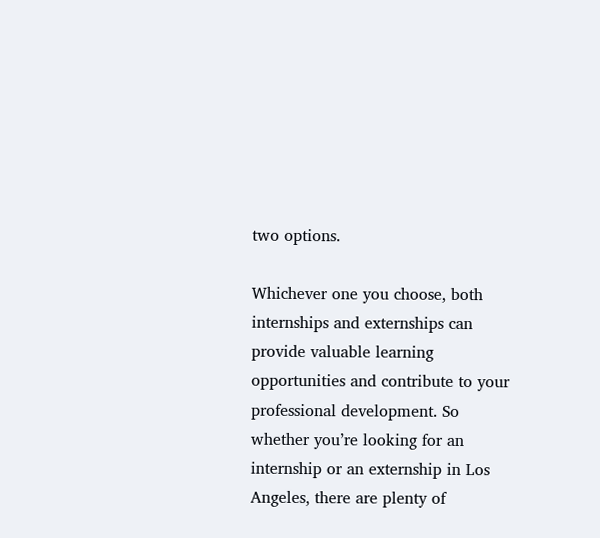two options.

Whichever one you choose, both internships and externships can provide valuable learning opportunities and contribute to your professional development. So whether you’re looking for an internship or an externship in Los Angeles, there are plenty of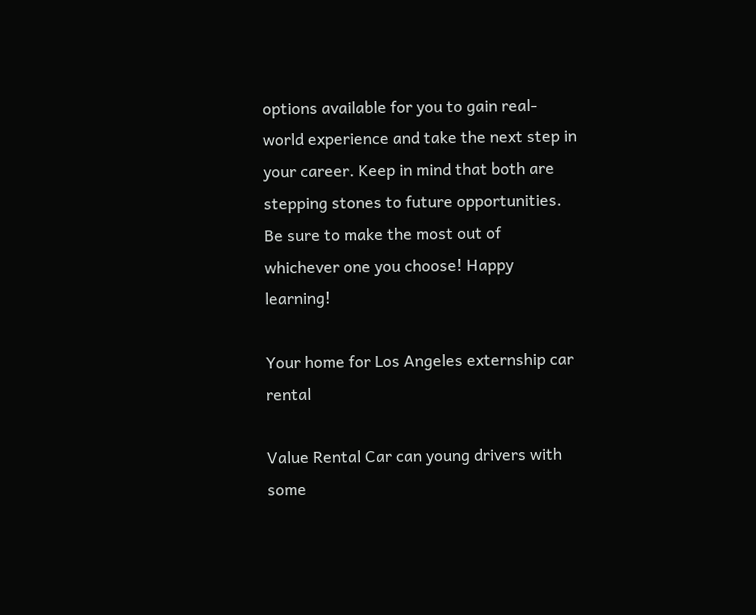options available for you to gain real-world experience and take the next step in your career. Keep in mind that both are stepping stones to future opportunities. Be sure to make the most out of whichever one you choose! Happy learning!

Your home for Los Angeles externship car rental

Value Rental Car can young drivers with some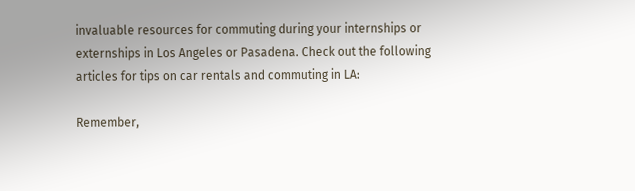invaluable resources for commuting during your internships or externships in Los Angeles or Pasadena. Check out the following articles for tips on car rentals and commuting in LA:

Remember,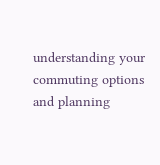understanding your commuting options and planning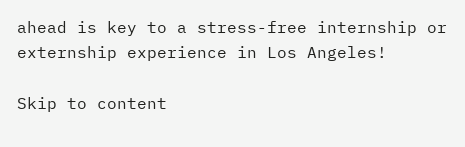ahead is key to a stress-free internship or externship experience in Los Angeles!

Skip to content